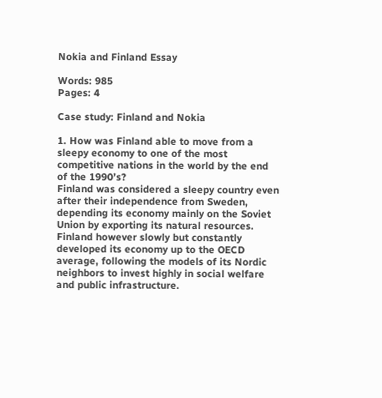Nokia and Finland Essay

Words: 985
Pages: 4

Case study: Finland and Nokia

1. How was Finland able to move from a sleepy economy to one of the most competitive nations in the world by the end of the 1990’s?
Finland was considered a sleepy country even after their independence from Sweden, depending its economy mainly on the Soviet Union by exporting its natural resources. Finland however slowly but constantly developed its economy up to the OECD average, following the models of its Nordic neighbors to invest highly in social welfare and public infrastructure.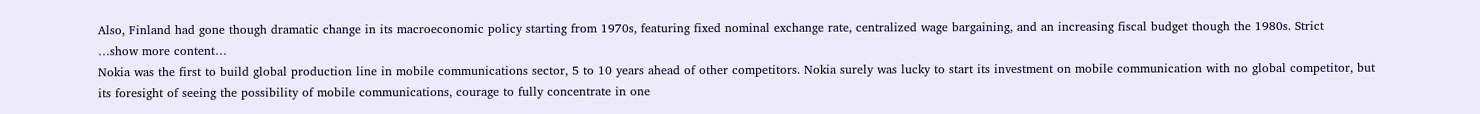Also, Finland had gone though dramatic change in its macroeconomic policy starting from 1970s, featuring fixed nominal exchange rate, centralized wage bargaining, and an increasing fiscal budget though the 1980s. Strict
…show more content…
Nokia was the first to build global production line in mobile communications sector, 5 to 10 years ahead of other competitors. Nokia surely was lucky to start its investment on mobile communication with no global competitor, but its foresight of seeing the possibility of mobile communications, courage to fully concentrate in one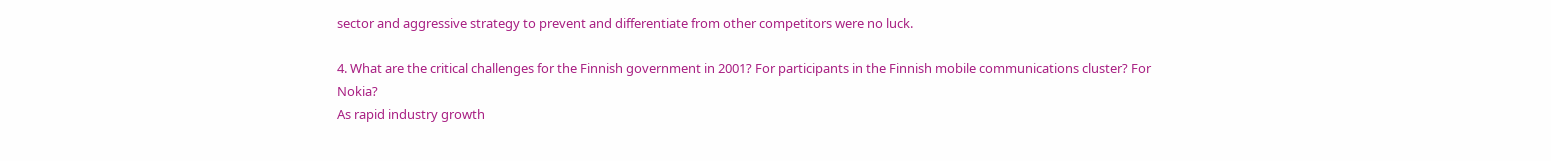sector and aggressive strategy to prevent and differentiate from other competitors were no luck.

4. What are the critical challenges for the Finnish government in 2001? For participants in the Finnish mobile communications cluster? For Nokia?
As rapid industry growth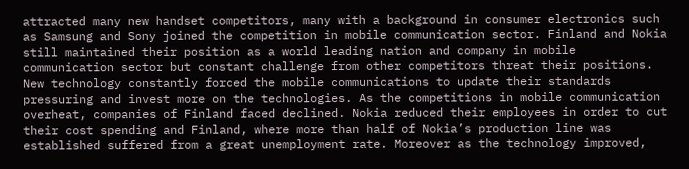attracted many new handset competitors, many with a background in consumer electronics such as Samsung and Sony joined the competition in mobile communication sector. Finland and Nokia still maintained their position as a world leading nation and company in mobile communication sector but constant challenge from other competitors threat their positions. New technology constantly forced the mobile communications to update their standards pressuring and invest more on the technologies. As the competitions in mobile communication overheat, companies of Finland faced declined. Nokia reduced their employees in order to cut their cost spending and Finland, where more than half of Nokia’s production line was established suffered from a great unemployment rate. Moreover as the technology improved,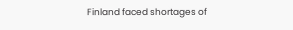Finland faced shortages of